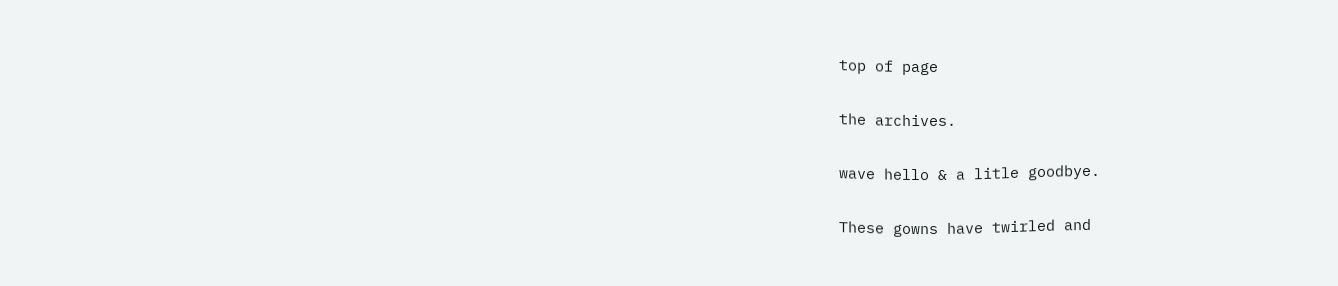top of page

the archives.

wave hello & a litle goodbye.

These gowns have twirled and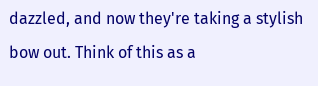dazzled, and now they're taking a stylish bow out. Think of this as a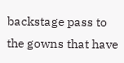backstage pass to the gowns that have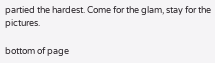partied the hardest. Come for the glam, stay for the pictures.

bottom of page